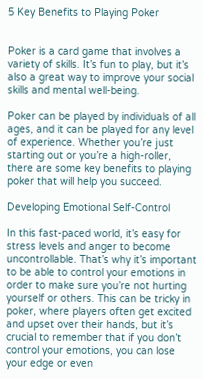5 Key Benefits to Playing Poker


Poker is a card game that involves a variety of skills. It’s fun to play, but it’s also a great way to improve your social skills and mental well-being.

Poker can be played by individuals of all ages, and it can be played for any level of experience. Whether you’re just starting out or you’re a high-roller, there are some key benefits to playing poker that will help you succeed.

Developing Emotional Self-Control

In this fast-paced world, it’s easy for stress levels and anger to become uncontrollable. That’s why it’s important to be able to control your emotions in order to make sure you’re not hurting yourself or others. This can be tricky in poker, where players often get excited and upset over their hands, but it’s crucial to remember that if you don’t control your emotions, you can lose your edge or even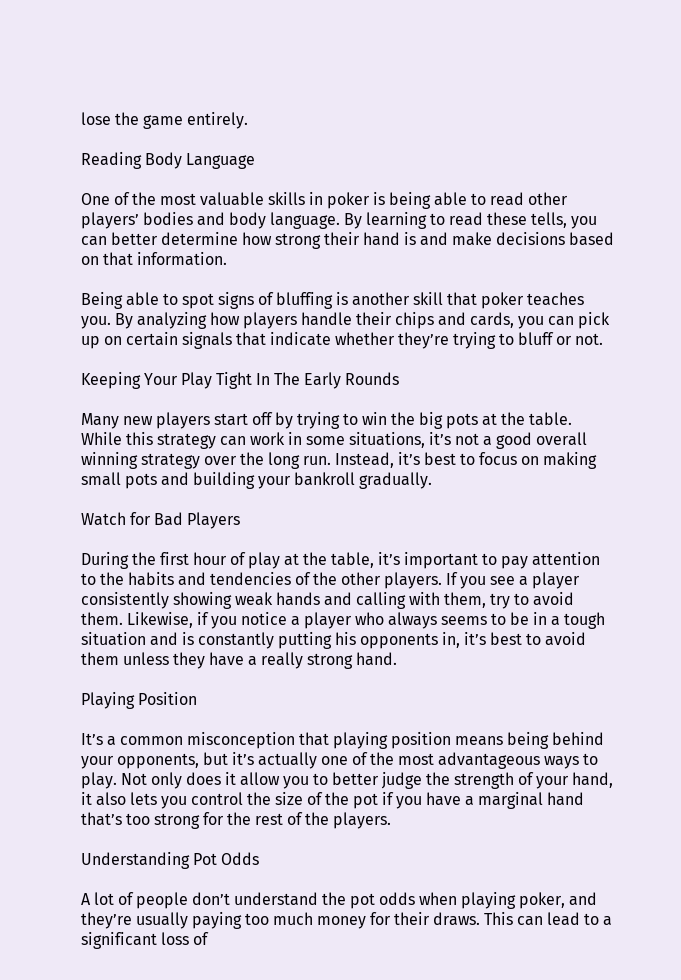lose the game entirely.

Reading Body Language

One of the most valuable skills in poker is being able to read other players’ bodies and body language. By learning to read these tells, you can better determine how strong their hand is and make decisions based on that information.

Being able to spot signs of bluffing is another skill that poker teaches you. By analyzing how players handle their chips and cards, you can pick up on certain signals that indicate whether they’re trying to bluff or not.

Keeping Your Play Tight In The Early Rounds

Many new players start off by trying to win the big pots at the table. While this strategy can work in some situations, it’s not a good overall winning strategy over the long run. Instead, it’s best to focus on making small pots and building your bankroll gradually.

Watch for Bad Players

During the first hour of play at the table, it’s important to pay attention to the habits and tendencies of the other players. If you see a player consistently showing weak hands and calling with them, try to avoid them. Likewise, if you notice a player who always seems to be in a tough situation and is constantly putting his opponents in, it’s best to avoid them unless they have a really strong hand.

Playing Position

It’s a common misconception that playing position means being behind your opponents, but it’s actually one of the most advantageous ways to play. Not only does it allow you to better judge the strength of your hand, it also lets you control the size of the pot if you have a marginal hand that’s too strong for the rest of the players.

Understanding Pot Odds

A lot of people don’t understand the pot odds when playing poker, and they’re usually paying too much money for their draws. This can lead to a significant loss of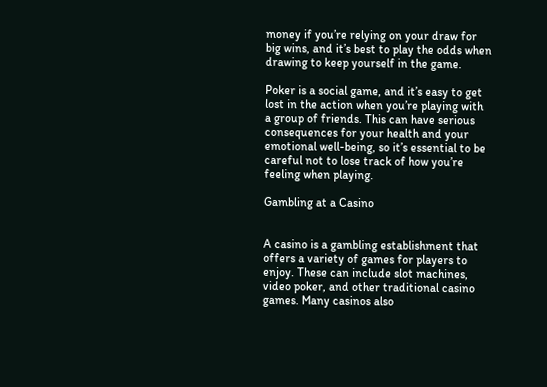money if you’re relying on your draw for big wins, and it’s best to play the odds when drawing to keep yourself in the game.

Poker is a social game, and it’s easy to get lost in the action when you’re playing with a group of friends. This can have serious consequences for your health and your emotional well-being, so it’s essential to be careful not to lose track of how you’re feeling when playing.

Gambling at a Casino


A casino is a gambling establishment that offers a variety of games for players to enjoy. These can include slot machines, video poker, and other traditional casino games. Many casinos also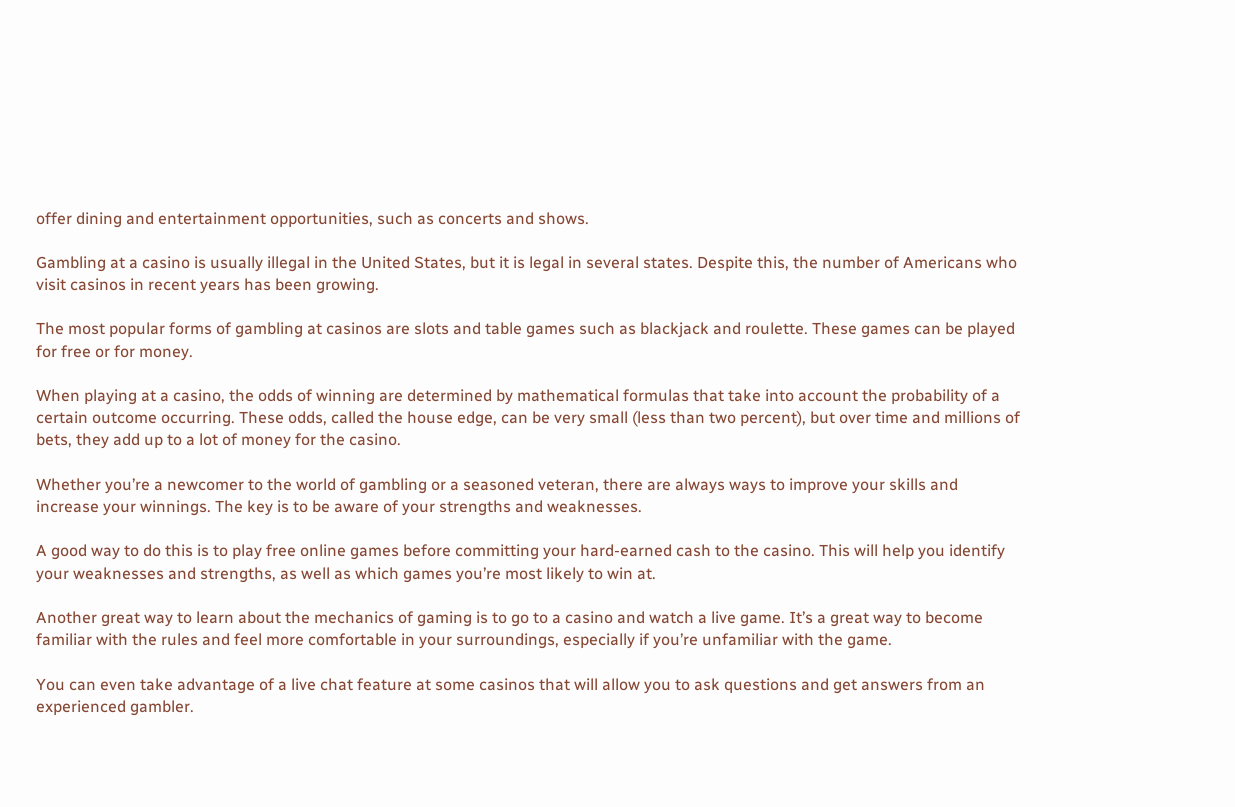offer dining and entertainment opportunities, such as concerts and shows.

Gambling at a casino is usually illegal in the United States, but it is legal in several states. Despite this, the number of Americans who visit casinos in recent years has been growing.

The most popular forms of gambling at casinos are slots and table games such as blackjack and roulette. These games can be played for free or for money.

When playing at a casino, the odds of winning are determined by mathematical formulas that take into account the probability of a certain outcome occurring. These odds, called the house edge, can be very small (less than two percent), but over time and millions of bets, they add up to a lot of money for the casino.

Whether you’re a newcomer to the world of gambling or a seasoned veteran, there are always ways to improve your skills and increase your winnings. The key is to be aware of your strengths and weaknesses.

A good way to do this is to play free online games before committing your hard-earned cash to the casino. This will help you identify your weaknesses and strengths, as well as which games you’re most likely to win at.

Another great way to learn about the mechanics of gaming is to go to a casino and watch a live game. It’s a great way to become familiar with the rules and feel more comfortable in your surroundings, especially if you’re unfamiliar with the game.

You can even take advantage of a live chat feature at some casinos that will allow you to ask questions and get answers from an experienced gambler.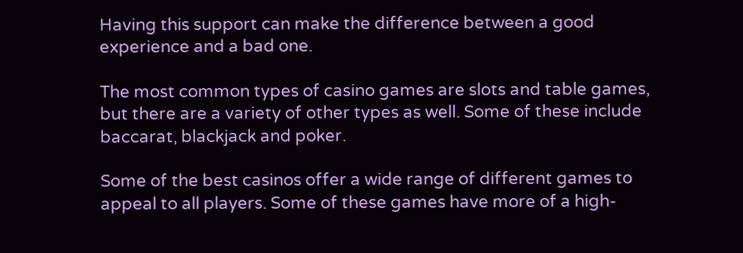Having this support can make the difference between a good experience and a bad one.

The most common types of casino games are slots and table games, but there are a variety of other types as well. Some of these include baccarat, blackjack and poker.

Some of the best casinos offer a wide range of different games to appeal to all players. Some of these games have more of a high-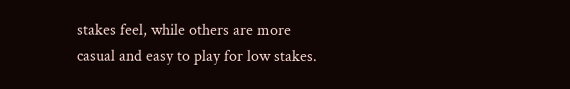stakes feel, while others are more casual and easy to play for low stakes.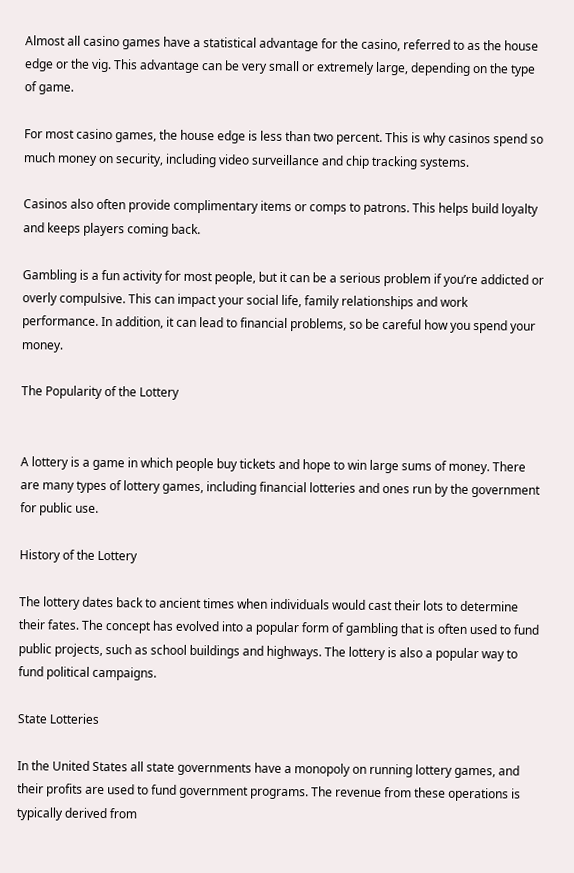Almost all casino games have a statistical advantage for the casino, referred to as the house edge or the vig. This advantage can be very small or extremely large, depending on the type of game.

For most casino games, the house edge is less than two percent. This is why casinos spend so much money on security, including video surveillance and chip tracking systems.

Casinos also often provide complimentary items or comps to patrons. This helps build loyalty and keeps players coming back.

Gambling is a fun activity for most people, but it can be a serious problem if you’re addicted or overly compulsive. This can impact your social life, family relationships and work performance. In addition, it can lead to financial problems, so be careful how you spend your money.

The Popularity of the Lottery


A lottery is a game in which people buy tickets and hope to win large sums of money. There are many types of lottery games, including financial lotteries and ones run by the government for public use.

History of the Lottery

The lottery dates back to ancient times when individuals would cast their lots to determine their fates. The concept has evolved into a popular form of gambling that is often used to fund public projects, such as school buildings and highways. The lottery is also a popular way to fund political campaigns.

State Lotteries

In the United States all state governments have a monopoly on running lottery games, and their profits are used to fund government programs. The revenue from these operations is typically derived from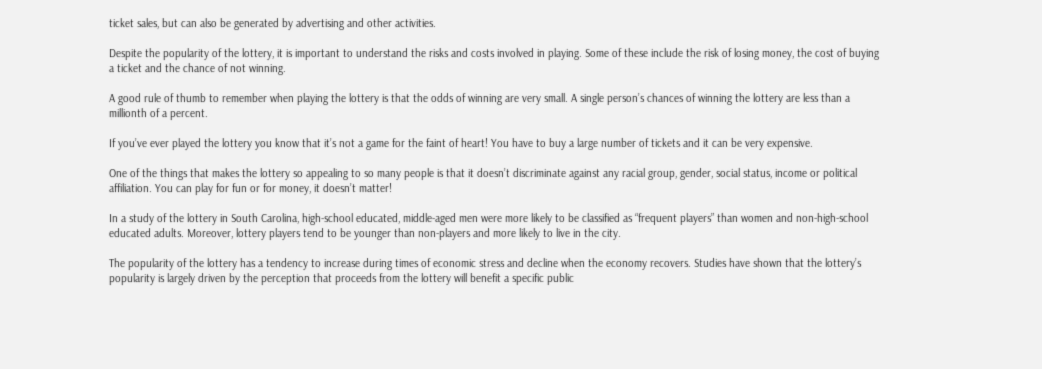ticket sales, but can also be generated by advertising and other activities.

Despite the popularity of the lottery, it is important to understand the risks and costs involved in playing. Some of these include the risk of losing money, the cost of buying a ticket and the chance of not winning.

A good rule of thumb to remember when playing the lottery is that the odds of winning are very small. A single person’s chances of winning the lottery are less than a millionth of a percent.

If you’ve ever played the lottery you know that it’s not a game for the faint of heart! You have to buy a large number of tickets and it can be very expensive.

One of the things that makes the lottery so appealing to so many people is that it doesn’t discriminate against any racial group, gender, social status, income or political affiliation. You can play for fun or for money, it doesn’t matter!

In a study of the lottery in South Carolina, high-school educated, middle-aged men were more likely to be classified as “frequent players” than women and non-high-school educated adults. Moreover, lottery players tend to be younger than non-players and more likely to live in the city.

The popularity of the lottery has a tendency to increase during times of economic stress and decline when the economy recovers. Studies have shown that the lottery’s popularity is largely driven by the perception that proceeds from the lottery will benefit a specific public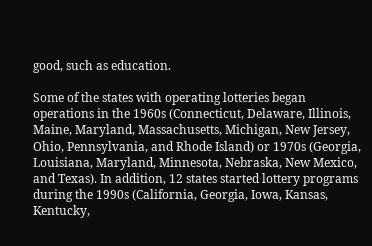good, such as education.

Some of the states with operating lotteries began operations in the 1960s (Connecticut, Delaware, Illinois, Maine, Maryland, Massachusetts, Michigan, New Jersey, Ohio, Pennsylvania, and Rhode Island) or 1970s (Georgia, Louisiana, Maryland, Minnesota, Nebraska, New Mexico, and Texas). In addition, 12 states started lottery programs during the 1990s (California, Georgia, Iowa, Kansas, Kentucky,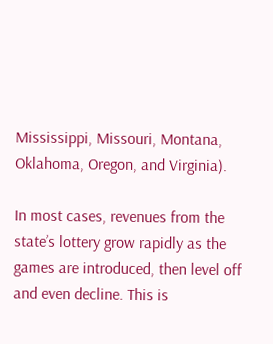Mississippi, Missouri, Montana, Oklahoma, Oregon, and Virginia).

In most cases, revenues from the state’s lottery grow rapidly as the games are introduced, then level off and even decline. This is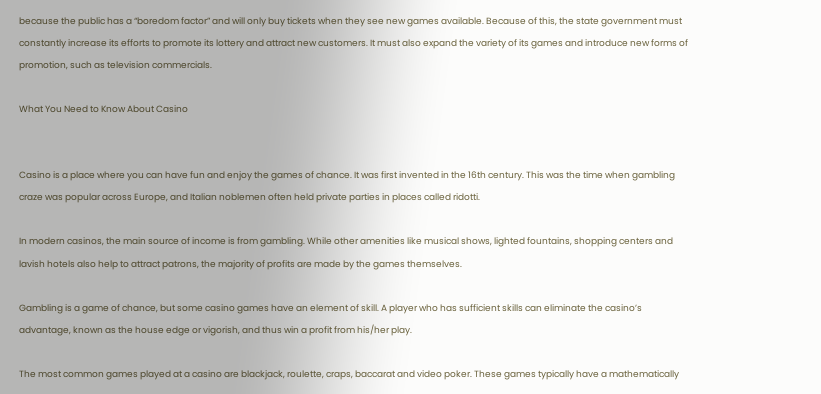because the public has a “boredom factor” and will only buy tickets when they see new games available. Because of this, the state government must constantly increase its efforts to promote its lottery and attract new customers. It must also expand the variety of its games and introduce new forms of promotion, such as television commercials.

What You Need to Know About Casino


Casino is a place where you can have fun and enjoy the games of chance. It was first invented in the 16th century. This was the time when gambling craze was popular across Europe, and Italian noblemen often held private parties in places called ridotti.

In modern casinos, the main source of income is from gambling. While other amenities like musical shows, lighted fountains, shopping centers and lavish hotels also help to attract patrons, the majority of profits are made by the games themselves.

Gambling is a game of chance, but some casino games have an element of skill. A player who has sufficient skills can eliminate the casino’s advantage, known as the house edge or vigorish, and thus win a profit from his/her play.

The most common games played at a casino are blackjack, roulette, craps, baccarat and video poker. These games typically have a mathematically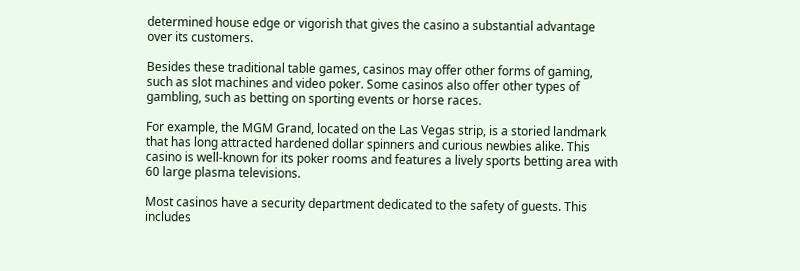determined house edge or vigorish that gives the casino a substantial advantage over its customers.

Besides these traditional table games, casinos may offer other forms of gaming, such as slot machines and video poker. Some casinos also offer other types of gambling, such as betting on sporting events or horse races.

For example, the MGM Grand, located on the Las Vegas strip, is a storied landmark that has long attracted hardened dollar spinners and curious newbies alike. This casino is well-known for its poker rooms and features a lively sports betting area with 60 large plasma televisions.

Most casinos have a security department dedicated to the safety of guests. This includes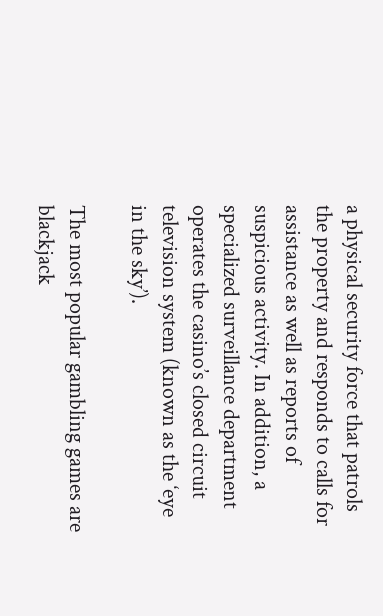a physical security force that patrols the property and responds to calls for assistance as well as reports of suspicious activity. In addition, a specialized surveillance department operates the casino’s closed circuit television system (known as the ‘eye in the sky’).

The most popular gambling games are blackjack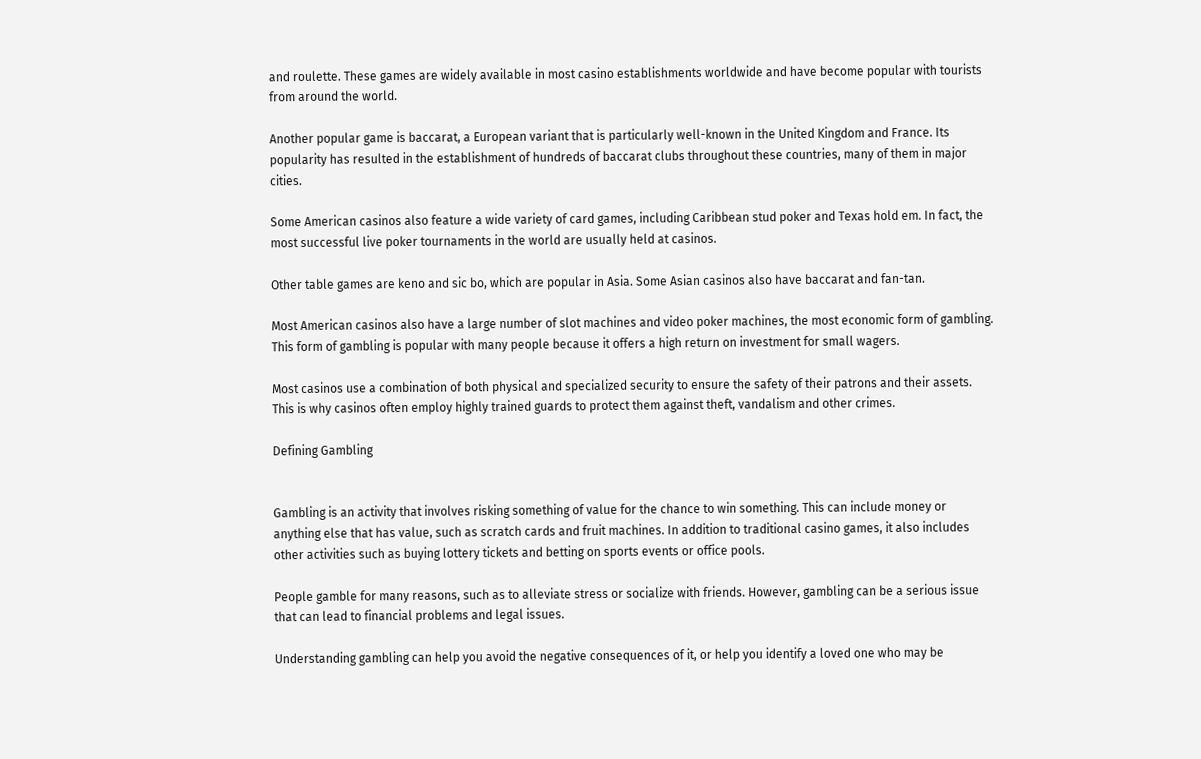and roulette. These games are widely available in most casino establishments worldwide and have become popular with tourists from around the world.

Another popular game is baccarat, a European variant that is particularly well-known in the United Kingdom and France. Its popularity has resulted in the establishment of hundreds of baccarat clubs throughout these countries, many of them in major cities.

Some American casinos also feature a wide variety of card games, including Caribbean stud poker and Texas hold em. In fact, the most successful live poker tournaments in the world are usually held at casinos.

Other table games are keno and sic bo, which are popular in Asia. Some Asian casinos also have baccarat and fan-tan.

Most American casinos also have a large number of slot machines and video poker machines, the most economic form of gambling. This form of gambling is popular with many people because it offers a high return on investment for small wagers.

Most casinos use a combination of both physical and specialized security to ensure the safety of their patrons and their assets. This is why casinos often employ highly trained guards to protect them against theft, vandalism and other crimes.

Defining Gambling


Gambling is an activity that involves risking something of value for the chance to win something. This can include money or anything else that has value, such as scratch cards and fruit machines. In addition to traditional casino games, it also includes other activities such as buying lottery tickets and betting on sports events or office pools.

People gamble for many reasons, such as to alleviate stress or socialize with friends. However, gambling can be a serious issue that can lead to financial problems and legal issues.

Understanding gambling can help you avoid the negative consequences of it, or help you identify a loved one who may be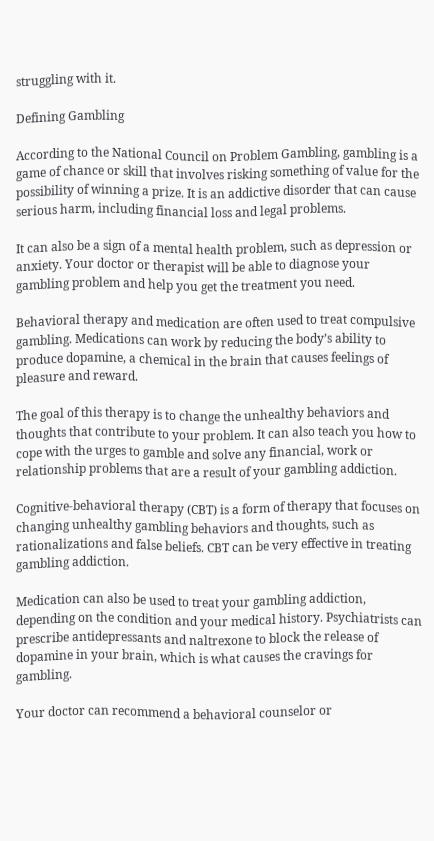struggling with it.

Defining Gambling

According to the National Council on Problem Gambling, gambling is a game of chance or skill that involves risking something of value for the possibility of winning a prize. It is an addictive disorder that can cause serious harm, including financial loss and legal problems.

It can also be a sign of a mental health problem, such as depression or anxiety. Your doctor or therapist will be able to diagnose your gambling problem and help you get the treatment you need.

Behavioral therapy and medication are often used to treat compulsive gambling. Medications can work by reducing the body’s ability to produce dopamine, a chemical in the brain that causes feelings of pleasure and reward.

The goal of this therapy is to change the unhealthy behaviors and thoughts that contribute to your problem. It can also teach you how to cope with the urges to gamble and solve any financial, work or relationship problems that are a result of your gambling addiction.

Cognitive-behavioral therapy (CBT) is a form of therapy that focuses on changing unhealthy gambling behaviors and thoughts, such as rationalizations and false beliefs. CBT can be very effective in treating gambling addiction.

Medication can also be used to treat your gambling addiction, depending on the condition and your medical history. Psychiatrists can prescribe antidepressants and naltrexone to block the release of dopamine in your brain, which is what causes the cravings for gambling.

Your doctor can recommend a behavioral counselor or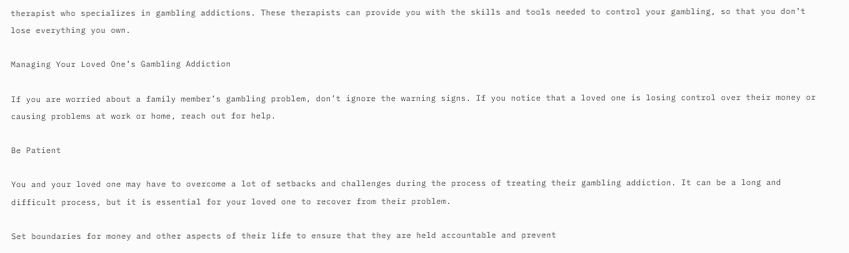therapist who specializes in gambling addictions. These therapists can provide you with the skills and tools needed to control your gambling, so that you don’t lose everything you own.

Managing Your Loved One’s Gambling Addiction

If you are worried about a family member’s gambling problem, don’t ignore the warning signs. If you notice that a loved one is losing control over their money or causing problems at work or home, reach out for help.

Be Patient

You and your loved one may have to overcome a lot of setbacks and challenges during the process of treating their gambling addiction. It can be a long and difficult process, but it is essential for your loved one to recover from their problem.

Set boundaries for money and other aspects of their life to ensure that they are held accountable and prevent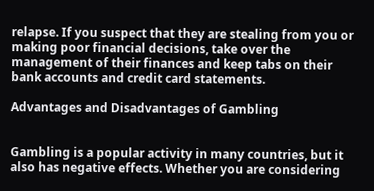relapse. If you suspect that they are stealing from you or making poor financial decisions, take over the management of their finances and keep tabs on their bank accounts and credit card statements.

Advantages and Disadvantages of Gambling


Gambling is a popular activity in many countries, but it also has negative effects. Whether you are considering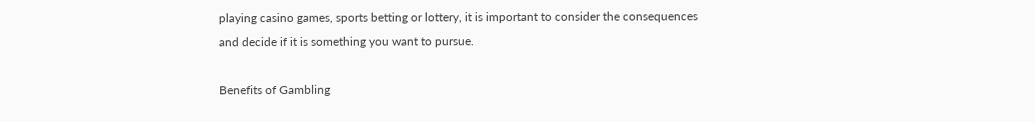playing casino games, sports betting or lottery, it is important to consider the consequences and decide if it is something you want to pursue.

Benefits of Gambling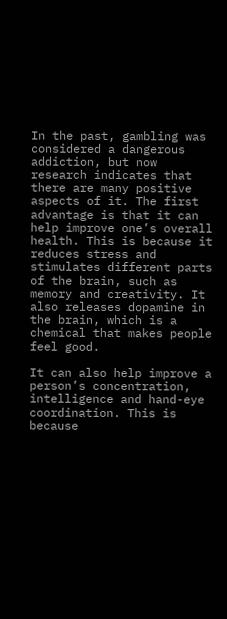In the past, gambling was considered a dangerous addiction, but now research indicates that there are many positive aspects of it. The first advantage is that it can help improve one’s overall health. This is because it reduces stress and stimulates different parts of the brain, such as memory and creativity. It also releases dopamine in the brain, which is a chemical that makes people feel good.

It can also help improve a person’s concentration, intelligence and hand-eye coordination. This is because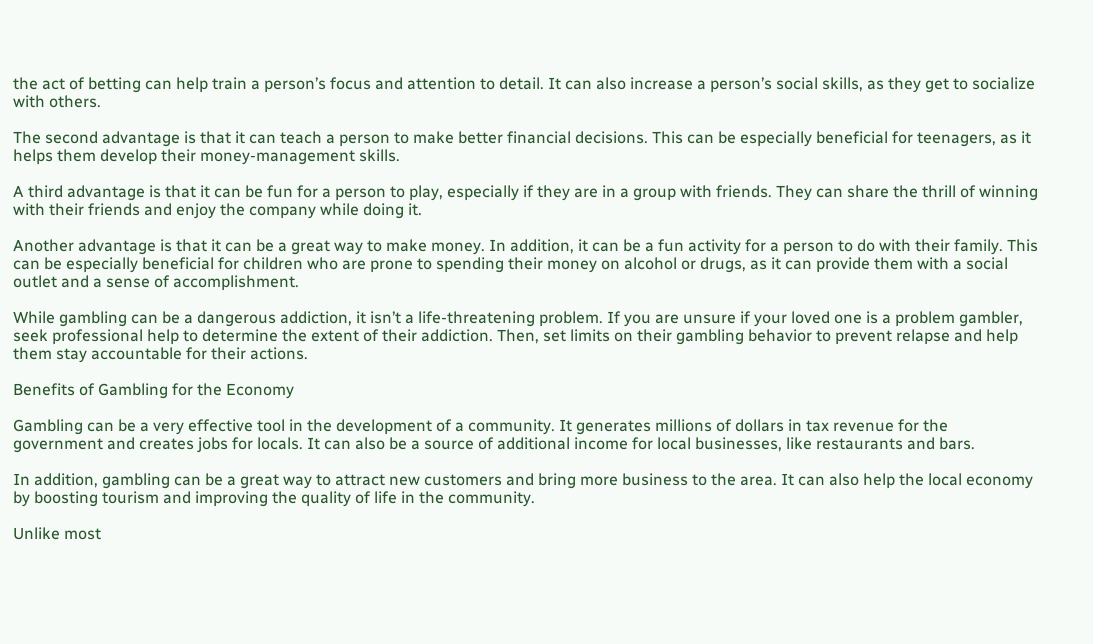the act of betting can help train a person’s focus and attention to detail. It can also increase a person’s social skills, as they get to socialize with others.

The second advantage is that it can teach a person to make better financial decisions. This can be especially beneficial for teenagers, as it helps them develop their money-management skills.

A third advantage is that it can be fun for a person to play, especially if they are in a group with friends. They can share the thrill of winning with their friends and enjoy the company while doing it.

Another advantage is that it can be a great way to make money. In addition, it can be a fun activity for a person to do with their family. This can be especially beneficial for children who are prone to spending their money on alcohol or drugs, as it can provide them with a social outlet and a sense of accomplishment.

While gambling can be a dangerous addiction, it isn’t a life-threatening problem. If you are unsure if your loved one is a problem gambler, seek professional help to determine the extent of their addiction. Then, set limits on their gambling behavior to prevent relapse and help them stay accountable for their actions.

Benefits of Gambling for the Economy

Gambling can be a very effective tool in the development of a community. It generates millions of dollars in tax revenue for the government and creates jobs for locals. It can also be a source of additional income for local businesses, like restaurants and bars.

In addition, gambling can be a great way to attract new customers and bring more business to the area. It can also help the local economy by boosting tourism and improving the quality of life in the community.

Unlike most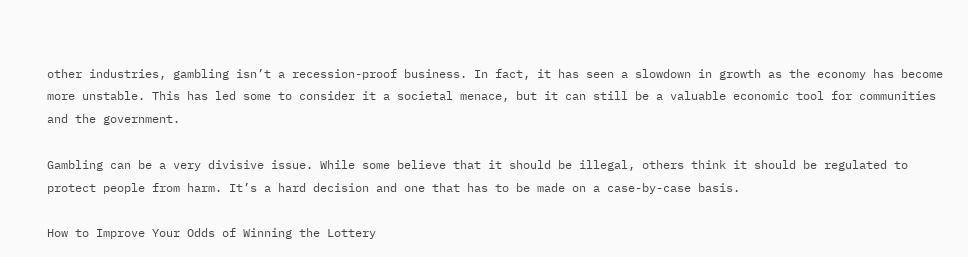other industries, gambling isn’t a recession-proof business. In fact, it has seen a slowdown in growth as the economy has become more unstable. This has led some to consider it a societal menace, but it can still be a valuable economic tool for communities and the government.

Gambling can be a very divisive issue. While some believe that it should be illegal, others think it should be regulated to protect people from harm. It’s a hard decision and one that has to be made on a case-by-case basis.

How to Improve Your Odds of Winning the Lottery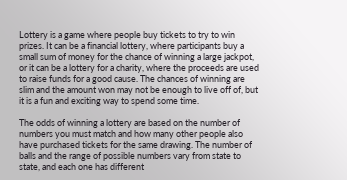Lottery is a game where people buy tickets to try to win prizes. It can be a financial lottery, where participants buy a small sum of money for the chance of winning a large jackpot, or it can be a lottery for a charity, where the proceeds are used to raise funds for a good cause. The chances of winning are slim and the amount won may not be enough to live off of, but it is a fun and exciting way to spend some time.

The odds of winning a lottery are based on the number of numbers you must match and how many other people also have purchased tickets for the same drawing. The number of balls and the range of possible numbers vary from state to state, and each one has different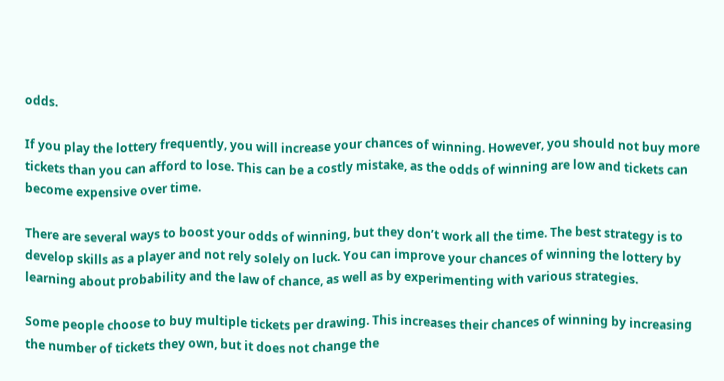odds.

If you play the lottery frequently, you will increase your chances of winning. However, you should not buy more tickets than you can afford to lose. This can be a costly mistake, as the odds of winning are low and tickets can become expensive over time.

There are several ways to boost your odds of winning, but they don’t work all the time. The best strategy is to develop skills as a player and not rely solely on luck. You can improve your chances of winning the lottery by learning about probability and the law of chance, as well as by experimenting with various strategies.

Some people choose to buy multiple tickets per drawing. This increases their chances of winning by increasing the number of tickets they own, but it does not change the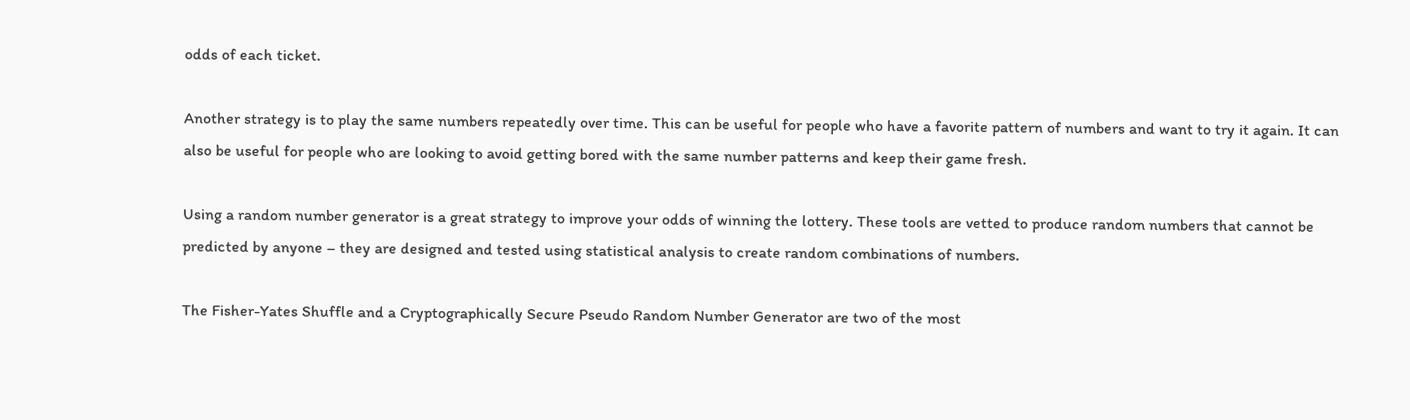odds of each ticket.

Another strategy is to play the same numbers repeatedly over time. This can be useful for people who have a favorite pattern of numbers and want to try it again. It can also be useful for people who are looking to avoid getting bored with the same number patterns and keep their game fresh.

Using a random number generator is a great strategy to improve your odds of winning the lottery. These tools are vetted to produce random numbers that cannot be predicted by anyone – they are designed and tested using statistical analysis to create random combinations of numbers.

The Fisher-Yates Shuffle and a Cryptographically Secure Pseudo Random Number Generator are two of the most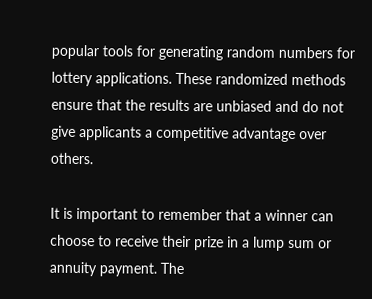popular tools for generating random numbers for lottery applications. These randomized methods ensure that the results are unbiased and do not give applicants a competitive advantage over others.

It is important to remember that a winner can choose to receive their prize in a lump sum or annuity payment. The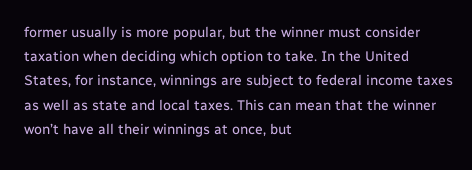former usually is more popular, but the winner must consider taxation when deciding which option to take. In the United States, for instance, winnings are subject to federal income taxes as well as state and local taxes. This can mean that the winner won’t have all their winnings at once, but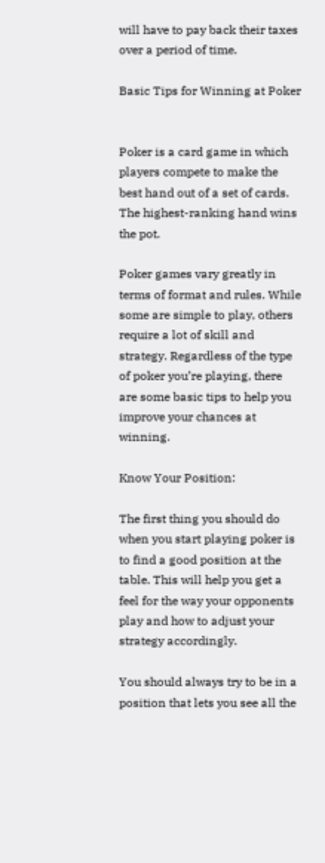will have to pay back their taxes over a period of time.

Basic Tips for Winning at Poker


Poker is a card game in which players compete to make the best hand out of a set of cards. The highest-ranking hand wins the pot.

Poker games vary greatly in terms of format and rules. While some are simple to play, others require a lot of skill and strategy. Regardless of the type of poker you’re playing, there are some basic tips to help you improve your chances at winning.

Know Your Position:

The first thing you should do when you start playing poker is to find a good position at the table. This will help you get a feel for the way your opponents play and how to adjust your strategy accordingly.

You should always try to be in a position that lets you see all the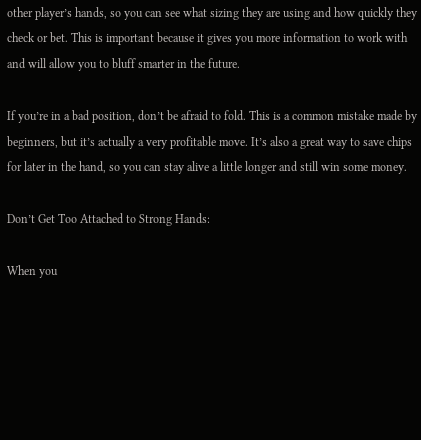other player’s hands, so you can see what sizing they are using and how quickly they check or bet. This is important because it gives you more information to work with and will allow you to bluff smarter in the future.

If you’re in a bad position, don’t be afraid to fold. This is a common mistake made by beginners, but it’s actually a very profitable move. It’s also a great way to save chips for later in the hand, so you can stay alive a little longer and still win some money.

Don’t Get Too Attached to Strong Hands:

When you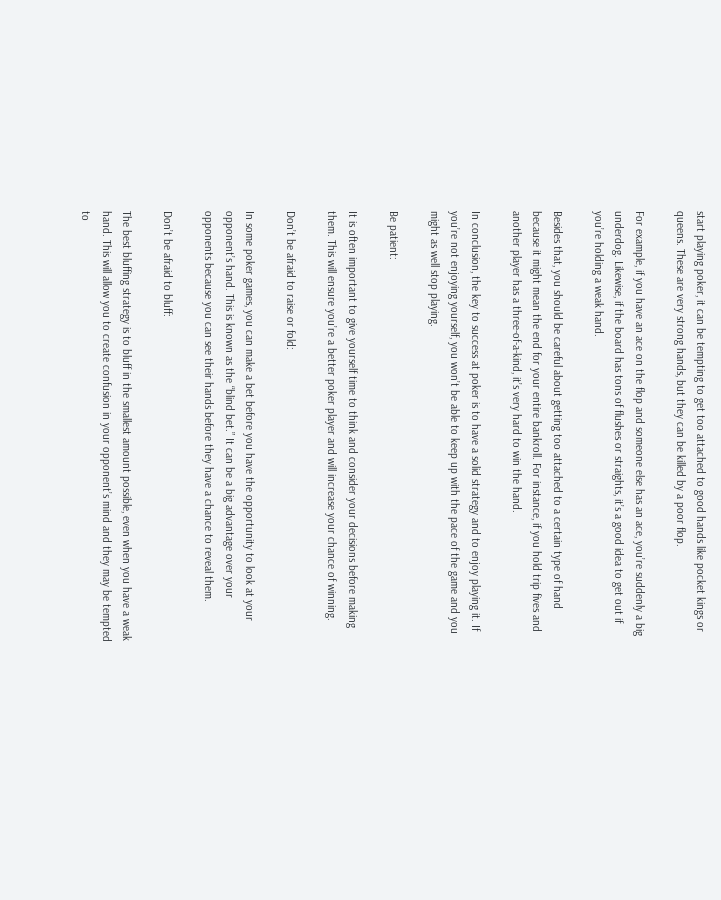start playing poker, it can be tempting to get too attached to good hands like pocket kings or queens. These are very strong hands, but they can be killed by a poor flop.

For example, if you have an ace on the flop and someone else has an ace, you’re suddenly a big underdog. Likewise, if the board has tons of flushes or straights, it’s a good idea to get out if you’re holding a weak hand.

Besides that, you should be careful about getting too attached to a certain type of hand because it might mean the end for your entire bankroll. For instance, if you hold trip fives and another player has a three-of-a-kind, it’s very hard to win the hand.

In conclusion, the key to success at poker is to have a solid strategy and to enjoy playing it. If you’re not enjoying yourself, you won’t be able to keep up with the pace of the game and you might as well stop playing.

Be patient:

It is often important to give yourself time to think and consider your decisions before making them. This will ensure you’re a better poker player and will increase your chance of winning.

Don’t be afraid to raise or fold:

In some poker games, you can make a bet before you have the opportunity to look at your opponent’s hand. This is known as the “blind bet.” It can be a big advantage over your opponents because you can see their hands before they have a chance to reveal them.

Don’t be afraid to bluff:

The best bluffing strategy is to bluff in the smallest amount possible, even when you have a weak hand. This will allow you to create confusion in your opponent’s mind and they may be tempted to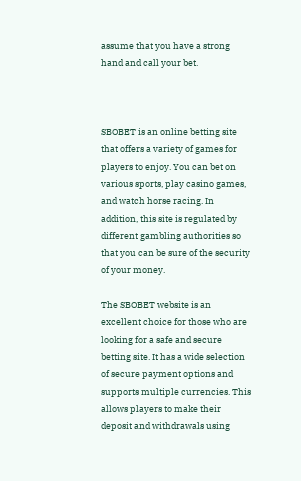assume that you have a strong hand and call your bet.



SBOBET is an online betting site that offers a variety of games for players to enjoy. You can bet on various sports, play casino games, and watch horse racing. In addition, this site is regulated by different gambling authorities so that you can be sure of the security of your money.

The SBOBET website is an excellent choice for those who are looking for a safe and secure betting site. It has a wide selection of secure payment options and supports multiple currencies. This allows players to make their deposit and withdrawals using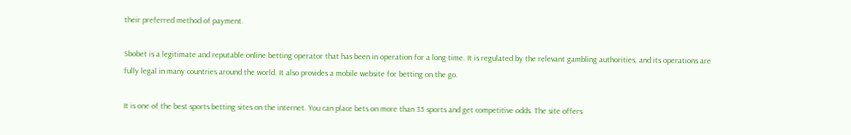their preferred method of payment.

Sbobet is a legitimate and reputable online betting operator that has been in operation for a long time. It is regulated by the relevant gambling authorities, and its operations are fully legal in many countries around the world. It also provides a mobile website for betting on the go.

It is one of the best sports betting sites on the internet. You can place bets on more than 35 sports and get competitive odds. The site offers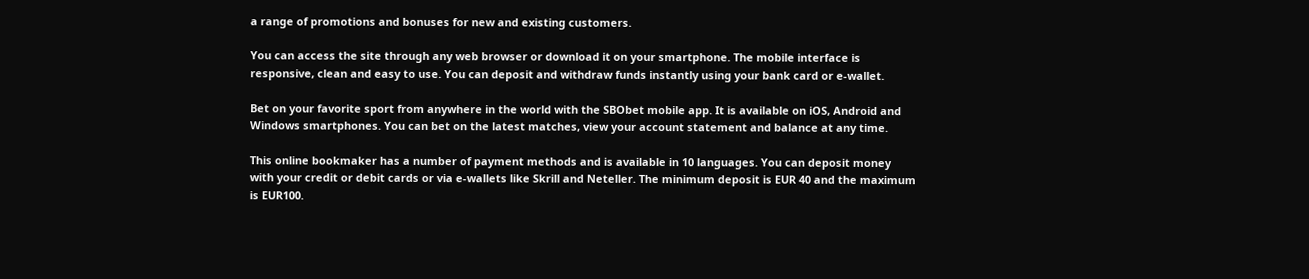a range of promotions and bonuses for new and existing customers.

You can access the site through any web browser or download it on your smartphone. The mobile interface is responsive, clean and easy to use. You can deposit and withdraw funds instantly using your bank card or e-wallet.

Bet on your favorite sport from anywhere in the world with the SBObet mobile app. It is available on iOS, Android and Windows smartphones. You can bet on the latest matches, view your account statement and balance at any time.

This online bookmaker has a number of payment methods and is available in 10 languages. You can deposit money with your credit or debit cards or via e-wallets like Skrill and Neteller. The minimum deposit is EUR 40 and the maximum is EUR100.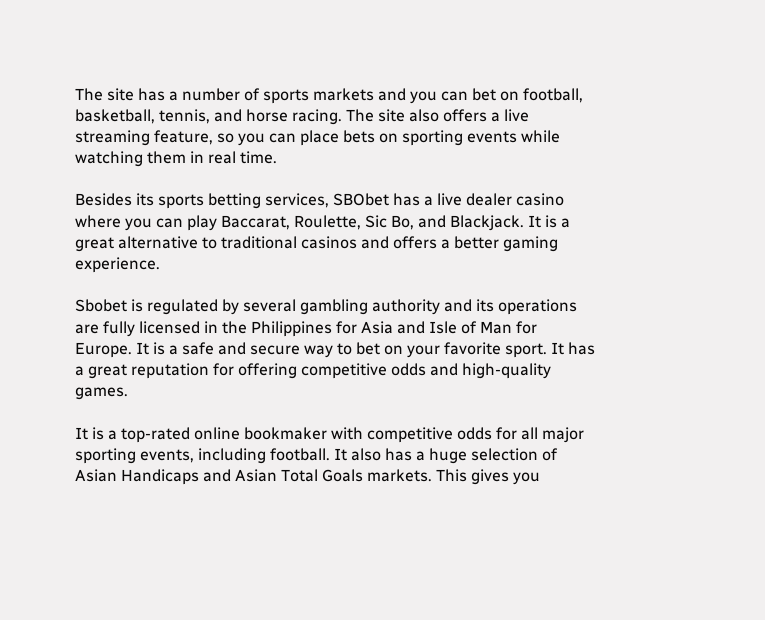The site has a number of sports markets and you can bet on football, basketball, tennis, and horse racing. The site also offers a live streaming feature, so you can place bets on sporting events while watching them in real time.

Besides its sports betting services, SBObet has a live dealer casino where you can play Baccarat, Roulette, Sic Bo, and Blackjack. It is a great alternative to traditional casinos and offers a better gaming experience.

Sbobet is regulated by several gambling authority and its operations are fully licensed in the Philippines for Asia and Isle of Man for Europe. It is a safe and secure way to bet on your favorite sport. It has a great reputation for offering competitive odds and high-quality games.

It is a top-rated online bookmaker with competitive odds for all major sporting events, including football. It also has a huge selection of Asian Handicaps and Asian Total Goals markets. This gives you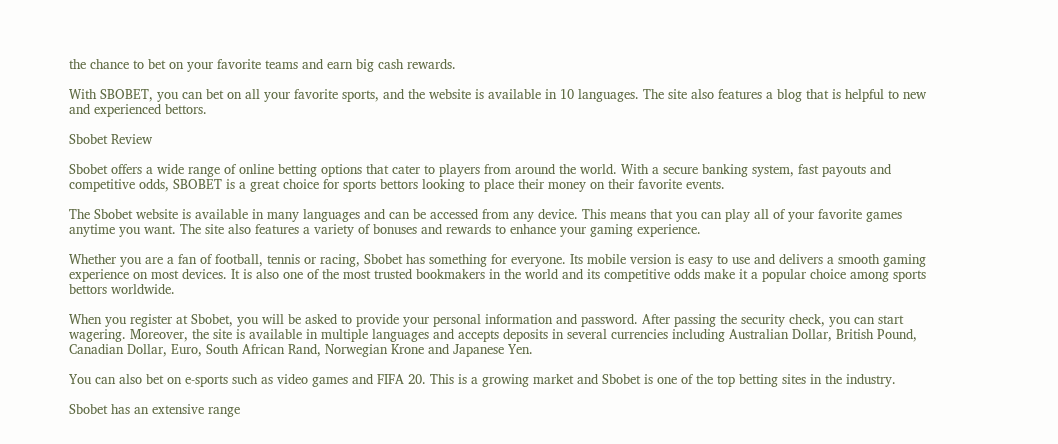the chance to bet on your favorite teams and earn big cash rewards.

With SBOBET, you can bet on all your favorite sports, and the website is available in 10 languages. The site also features a blog that is helpful to new and experienced bettors.

Sbobet Review

Sbobet offers a wide range of online betting options that cater to players from around the world. With a secure banking system, fast payouts and competitive odds, SBOBET is a great choice for sports bettors looking to place their money on their favorite events.

The Sbobet website is available in many languages and can be accessed from any device. This means that you can play all of your favorite games anytime you want. The site also features a variety of bonuses and rewards to enhance your gaming experience.

Whether you are a fan of football, tennis or racing, Sbobet has something for everyone. Its mobile version is easy to use and delivers a smooth gaming experience on most devices. It is also one of the most trusted bookmakers in the world and its competitive odds make it a popular choice among sports bettors worldwide.

When you register at Sbobet, you will be asked to provide your personal information and password. After passing the security check, you can start wagering. Moreover, the site is available in multiple languages and accepts deposits in several currencies including Australian Dollar, British Pound, Canadian Dollar, Euro, South African Rand, Norwegian Krone and Japanese Yen.

You can also bet on e-sports such as video games and FIFA 20. This is a growing market and Sbobet is one of the top betting sites in the industry.

Sbobet has an extensive range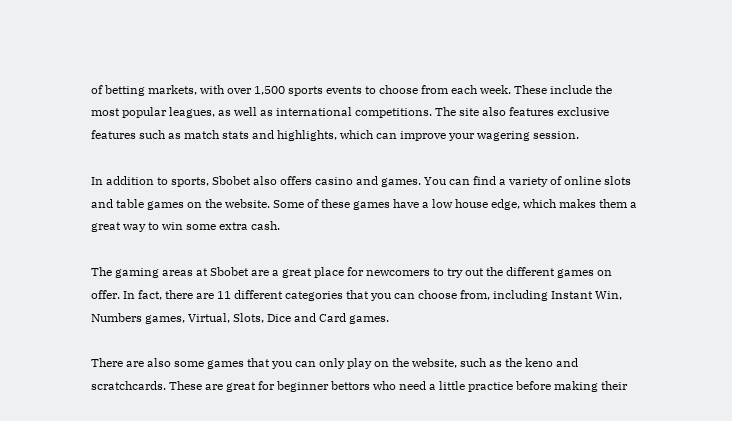of betting markets, with over 1,500 sports events to choose from each week. These include the most popular leagues, as well as international competitions. The site also features exclusive features such as match stats and highlights, which can improve your wagering session.

In addition to sports, Sbobet also offers casino and games. You can find a variety of online slots and table games on the website. Some of these games have a low house edge, which makes them a great way to win some extra cash.

The gaming areas at Sbobet are a great place for newcomers to try out the different games on offer. In fact, there are 11 different categories that you can choose from, including Instant Win, Numbers games, Virtual, Slots, Dice and Card games.

There are also some games that you can only play on the website, such as the keno and scratchcards. These are great for beginner bettors who need a little practice before making their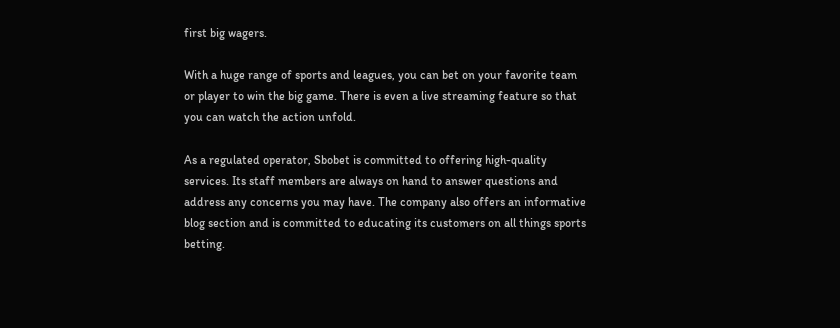first big wagers.

With a huge range of sports and leagues, you can bet on your favorite team or player to win the big game. There is even a live streaming feature so that you can watch the action unfold.

As a regulated operator, Sbobet is committed to offering high-quality services. Its staff members are always on hand to answer questions and address any concerns you may have. The company also offers an informative blog section and is committed to educating its customers on all things sports betting.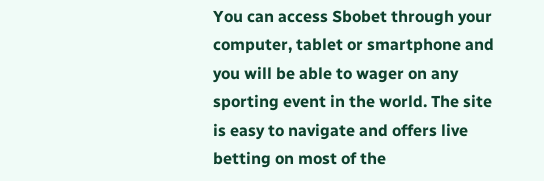You can access Sbobet through your computer, tablet or smartphone and you will be able to wager on any sporting event in the world. The site is easy to navigate and offers live betting on most of the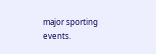major sporting events.